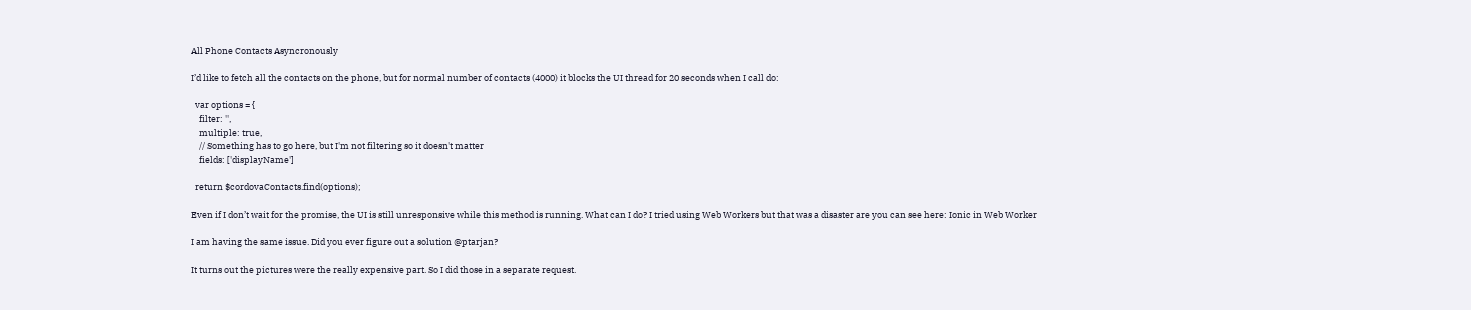All Phone Contacts Asyncronously

I’d like to fetch all the contacts on the phone, but for normal number of contacts (4000) it blocks the UI thread for 20 seconds when I call do:

  var options = {
    filter: '',
    multiple: true,
    // Something has to go here, but I'm not filtering so it doesn't matter
    fields: ['displayName']

  return $cordovaContacts.find(options);

Even if I don’t wait for the promise, the UI is still unresponsive while this method is running. What can I do? I tried using Web Workers but that was a disaster are you can see here: Ionic in Web Worker

I am having the same issue. Did you ever figure out a solution @ptarjan?

It turns out the pictures were the really expensive part. So I did those in a separate request.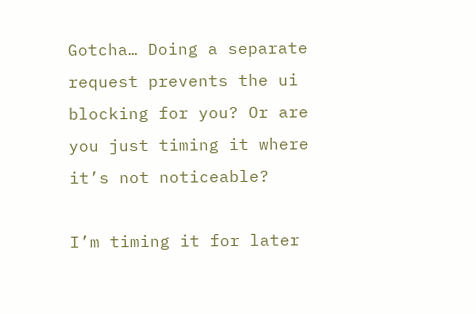Gotcha… Doing a separate request prevents the ui blocking for you? Or are you just timing it where it’s not noticeable?

I’m timing it for later